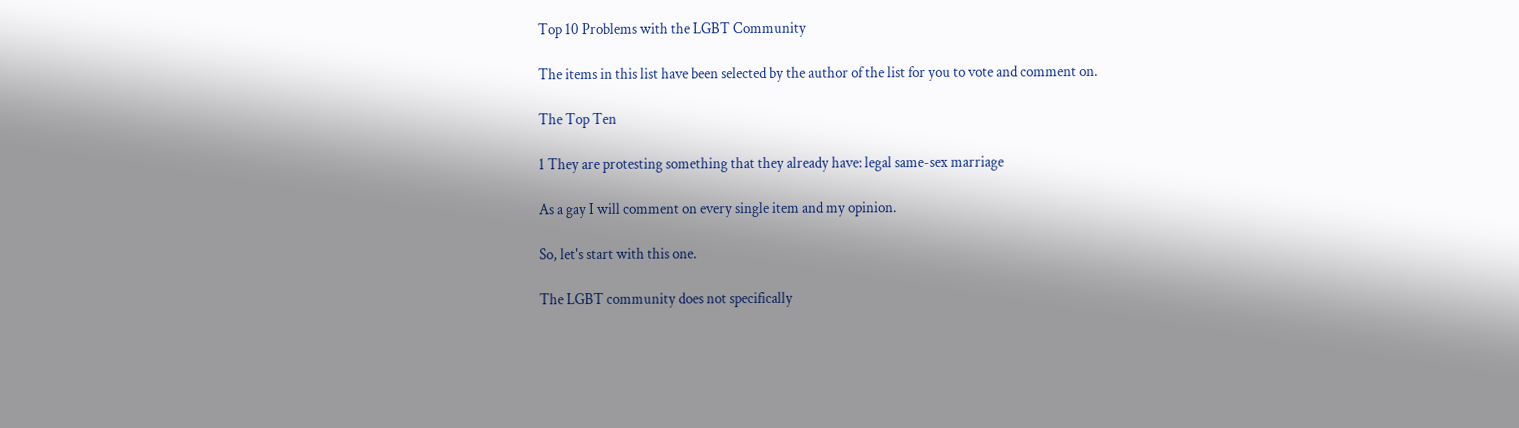Top 10 Problems with the LGBT Community

The items in this list have been selected by the author of the list for you to vote and comment on.

The Top Ten

1 They are protesting something that they already have: legal same-sex marriage

As a gay I will comment on every single item and my opinion.

So, let's start with this one.

The LGBT community does not specifically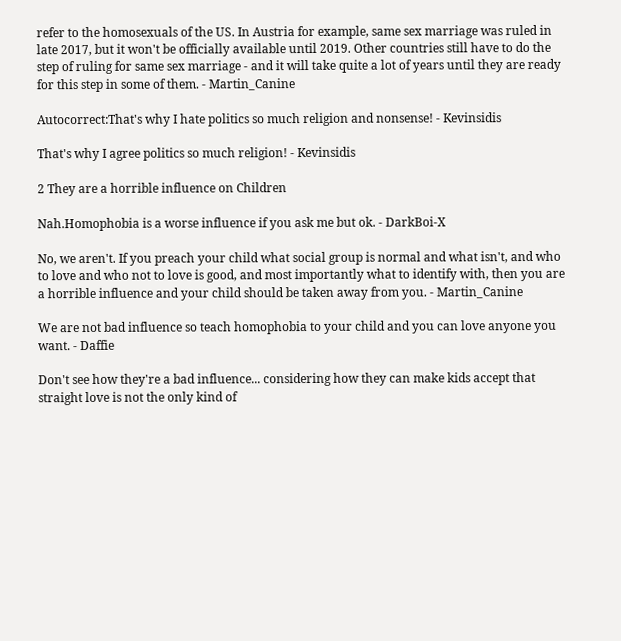refer to the homosexuals of the US. In Austria for example, same sex marriage was ruled in late 2017, but it won't be officially available until 2019. Other countries still have to do the step of ruling for same sex marriage - and it will take quite a lot of years until they are ready for this step in some of them. - Martin_Canine

Autocorrect:That's why I hate politics so much religion and nonsense! - Kevinsidis

That's why I agree politics so much religion! - Kevinsidis

2 They are a horrible influence on Children

Nah.Homophobia is a worse influence if you ask me but ok. - DarkBoi-X

No, we aren't. If you preach your child what social group is normal and what isn't, and who to love and who not to love is good, and most importantly what to identify with, then you are a horrible influence and your child should be taken away from you. - Martin_Canine

We are not bad influence so teach homophobia to your child and you can love anyone you want. - Daffie

Don't see how they're a bad influence... considering how they can make kids accept that straight love is not the only kind of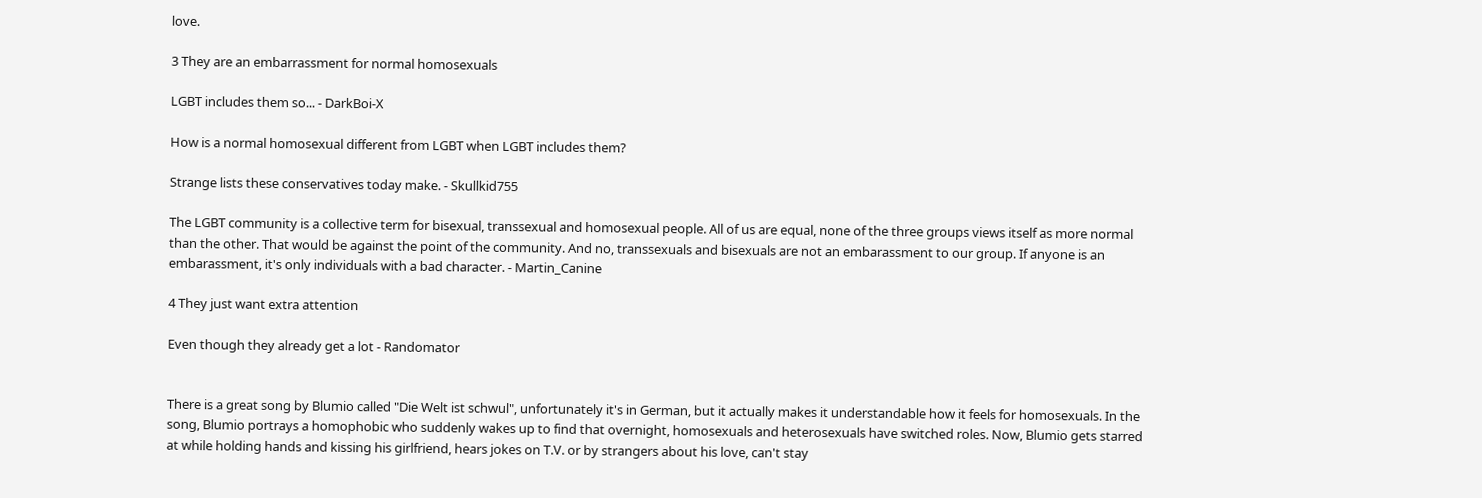love.

3 They are an embarrassment for normal homosexuals

LGBT includes them so... - DarkBoi-X

How is a normal homosexual different from LGBT when LGBT includes them?

Strange lists these conservatives today make. - Skullkid755

The LGBT community is a collective term for bisexual, transsexual and homosexual people. All of us are equal, none of the three groups views itself as more normal than the other. That would be against the point of the community. And no, transsexuals and bisexuals are not an embarassment to our group. If anyone is an embarassment, it's only individuals with a bad character. - Martin_Canine

4 They just want extra attention

Even though they already get a lot - Randomator


There is a great song by Blumio called "Die Welt ist schwul", unfortunately it's in German, but it actually makes it understandable how it feels for homosexuals. In the song, Blumio portrays a homophobic who suddenly wakes up to find that overnight, homosexuals and heterosexuals have switched roles. Now, Blumio gets starred at while holding hands and kissing his girlfriend, hears jokes on T.V. or by strangers about his love, can't stay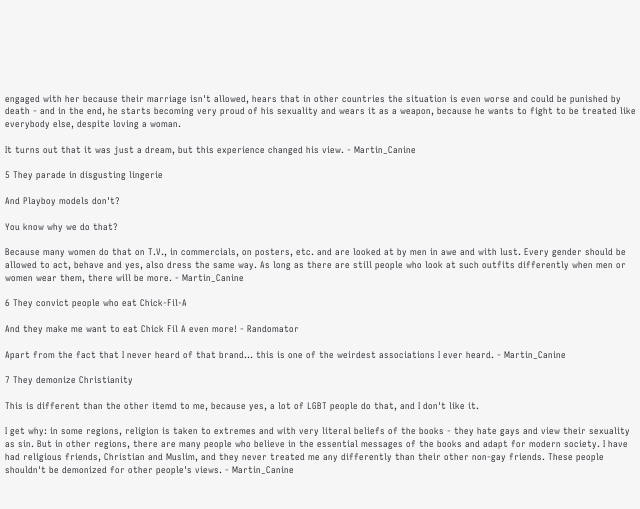engaged with her because their marriage isn't allowed, hears that in other countries the situation is even worse and could be punished by death - and in the end, he starts becoming very proud of his sexuality and wears it as a weapon, because he wants to fight to be treated like everybody else, despite loving a woman.

It turns out that it was just a dream, but this experience changed his view. - Martin_Canine

5 They parade in disgusting lingerie

And Playboy models don't?

You know why we do that?

Because many women do that on T.V., in commercials, on posters, etc. and are looked at by men in awe and with lust. Every gender should be allowed to act, behave and yes, also dress the same way. As long as there are still people who look at such outfits differently when men or women wear them, there will be more. - Martin_Canine

6 They convict people who eat Chick-Fil-A

And they make me want to eat Chick Fil A even more! - Randomator

Apart from the fact that I never heard of that brand... this is one of the weirdest associations I ever heard. - Martin_Canine

7 They demonize Christianity

This is different than the other itemd to me, because yes, a lot of LGBT people do that, and I don't like it.

I get why: in some regions, religion is taken to extremes and with very literal beliefs of the books - they hate gays and view their sexuality as sin. But in other regions, there are many people who believe in the essential messages of the books and adapt for modern society. I have had religious friends, Christian and Muslim, and they never treated me any differently than their other non-gay friends. These people shouldn't be demonized for other people's views. - Martin_Canine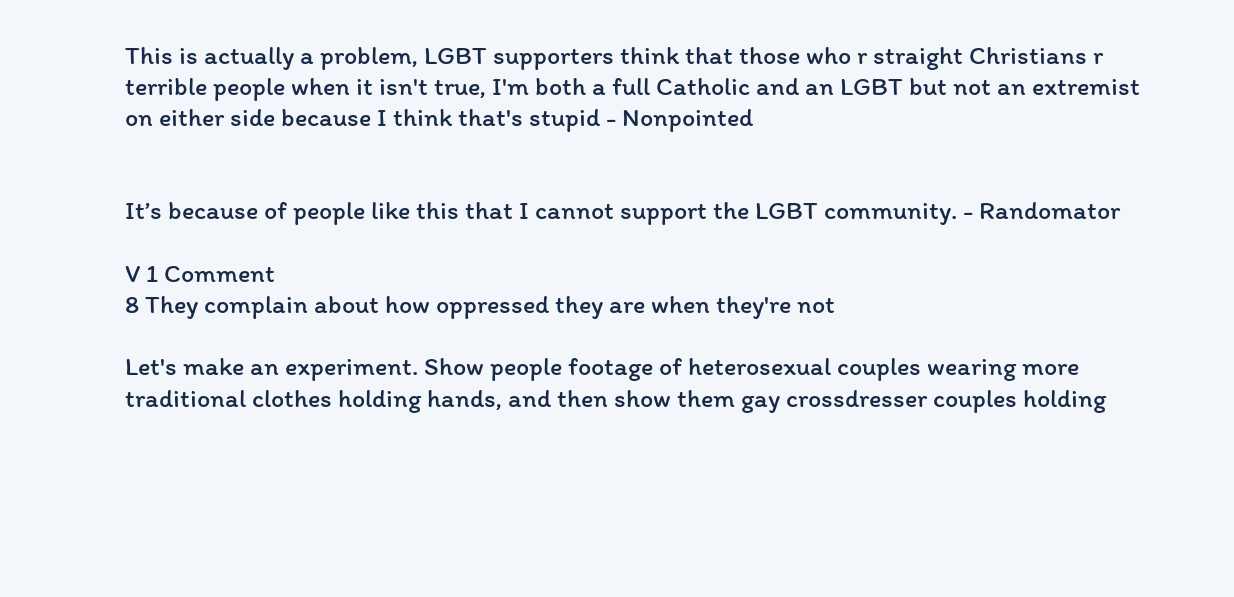This is actually a problem, LGBT supporters think that those who r straight Christians r terrible people when it isn't true, I'm both a full Catholic and an LGBT but not an extremist on either side because I think that's stupid - Nonpointed


It’s because of people like this that I cannot support the LGBT community. - Randomator

V 1 Comment
8 They complain about how oppressed they are when they're not

Let's make an experiment. Show people footage of heterosexual couples wearing more traditional clothes holding hands, and then show them gay crossdresser couples holding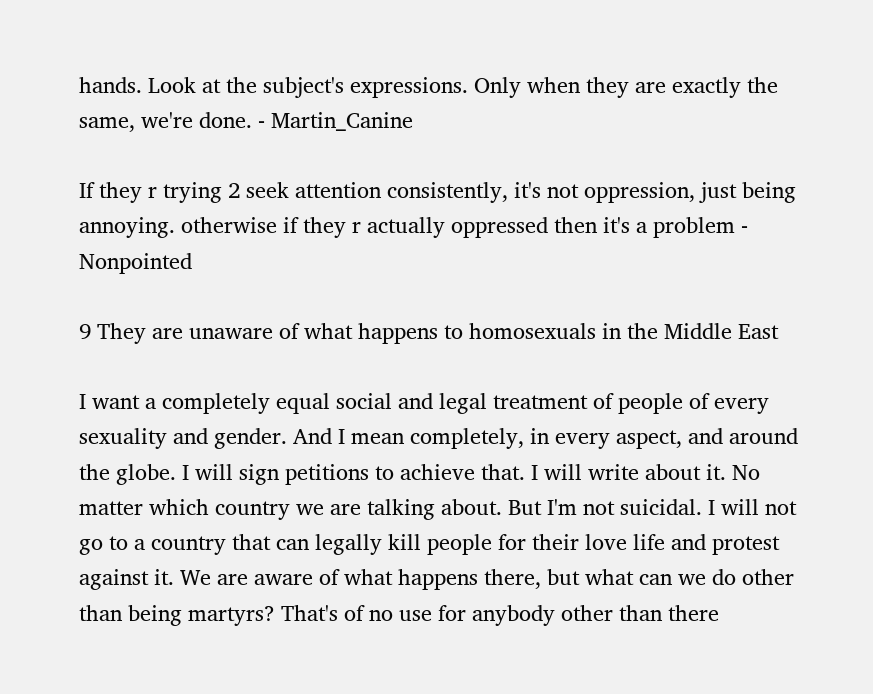hands. Look at the subject's expressions. Only when they are exactly the same, we're done. - Martin_Canine

If they r trying 2 seek attention consistently, it's not oppression, just being annoying. otherwise if they r actually oppressed then it's a problem - Nonpointed

9 They are unaware of what happens to homosexuals in the Middle East

I want a completely equal social and legal treatment of people of every sexuality and gender. And I mean completely, in every aspect, and around the globe. I will sign petitions to achieve that. I will write about it. No matter which country we are talking about. But I'm not suicidal. I will not go to a country that can legally kill people for their love life and protest against it. We are aware of what happens there, but what can we do other than being martyrs? That's of no use for anybody other than there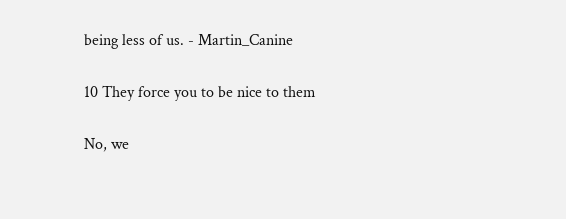being less of us. - Martin_Canine

10 They force you to be nice to them

No, we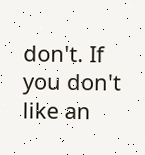don't. If you don't like an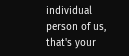individual person of us, that's your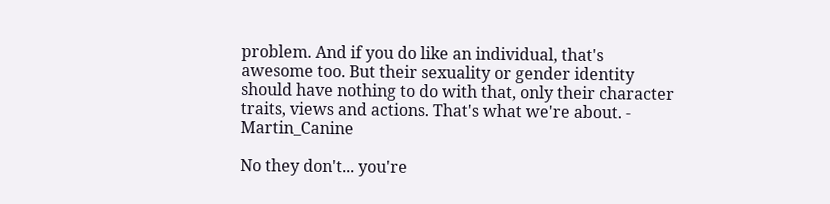problem. And if you do like an individual, that's awesome too. But their sexuality or gender identity should have nothing to do with that, only their character traits, views and actions. That's what we're about. - Martin_Canine

No they don't... you're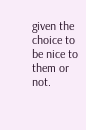given the choice to be nice to them or not.